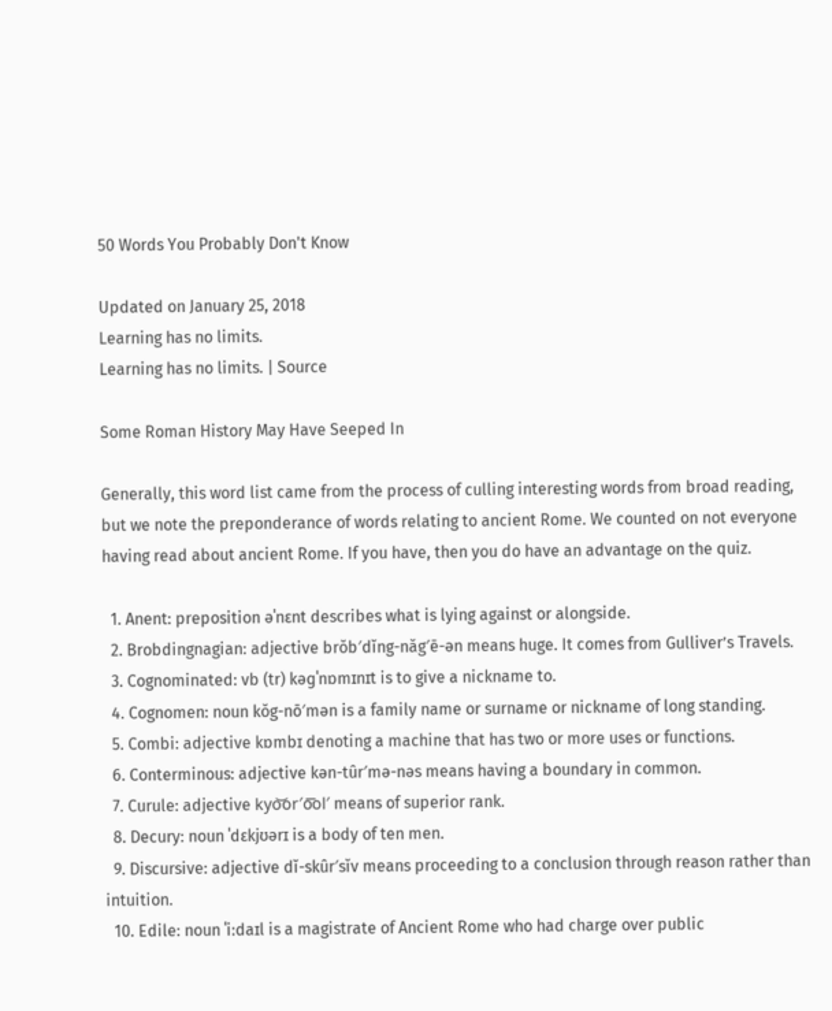50 Words You Probably Don't Know

Updated on January 25, 2018
Learning has no limits.
Learning has no limits. | Source

Some Roman History May Have Seeped In

Generally, this word list came from the process of culling interesting words from broad reading, but we note the preponderance of words relating to ancient Rome. We counted on not everyone having read about ancient Rome. If you have, then you do have an advantage on the quiz.

  1. Anent: preposition əˈnɛnt describes what is lying against or alongside.
  2. Brobdingnagian: adjective brŏb′dĭng-năg′ē-ən means huge. It comes from Gulliver’s Travels.
  3. Cognominated: vb (tr) kəɡˈnɒmɪnɪt is to give a nickname to.
  4. Cognomen: noun kŏg-nō′mən is a family name or surname or nickname of long standing.
  5. Combi: adjective kɒmbɪ denoting a machine that has two or more uses or functions.
  6. Conterminous: adjective kən-tûr′mə-nəs means having a boundary in common.
  7. Curule: adjective kyo͝or′o͞ol′ means of superior rank.
  8. Decury: noun ˈdɛkjʊərɪ is a body of ten men.
  9. Discursive: adjective dĭ-skûr′sĭv means proceeding to a conclusion through reason rather than intuition.
  10. Edile: noun ˈiːdaɪl is a magistrate of Ancient Rome who had charge over public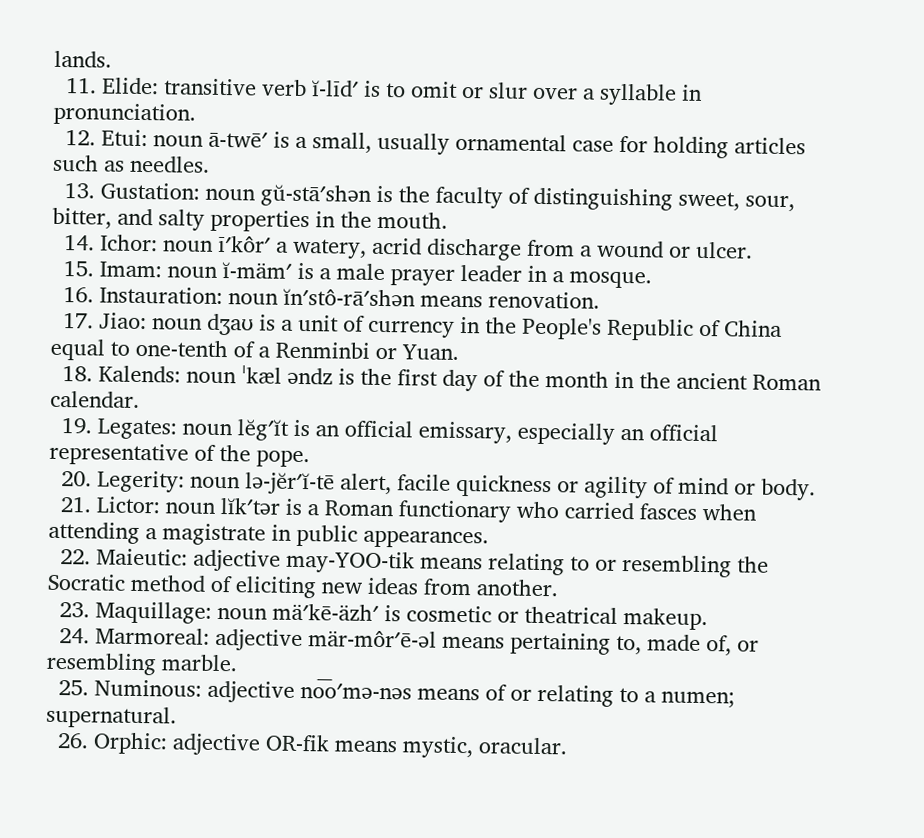lands.
  11. Elide: transitive verb ĭ-līd′ is to omit or slur over a syllable in pronunciation.
  12. Etui: noun ā-twē′ is a small, usually ornamental case for holding articles such as needles.
  13. Gustation: noun gŭ-stā′shən is the faculty of distinguishing sweet, sour, bitter, and salty properties in the mouth.
  14. Ichor: noun ī′kôr′ a watery, acrid discharge from a wound or ulcer.
  15. Imam: noun ĭ-mäm′ is a male prayer leader in a mosque.
  16. Instauration: noun ĭn′stô-rā′shən means renovation.
  17. Jiao: noun dʒaʊ is a unit of currency in the People's Republic of China equal to one-tenth of a Renminbi or Yuan.
  18. Kalends: noun ˈkæl əndz is the first day of the month in the ancient Roman calendar.
  19. Legates: noun lĕg′ĭt is an official emissary, especially an official representative of the pope.
  20. Legerity: noun lə-jĕr′ĭ-tē alert, facile quickness or agility of mind or body.
  21. Lictor: noun lĭk′tər is a Roman functionary who carried fasces when attending a magistrate in public appearances.
  22. Maieutic: adjective may-YOO-tik means relating to or resembling the Socratic method of eliciting new ideas from another.
  23. Maquillage: noun mä′kē-äzh′ is cosmetic or theatrical makeup.
  24. Marmoreal: adjective mär-môr′ē-əl means pertaining to, made of, or resembling marble.
  25. Numinous: adjective no͞o′mə-nəs means of or relating to a numen; supernatural.
  26. Orphic: adjective OR-fik means mystic, oracular.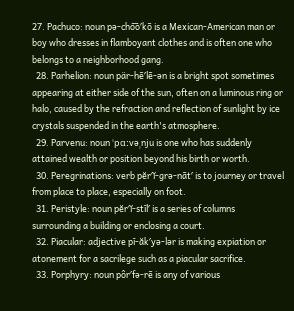27. Pachuco: noun pə-cho͞o′kō is a Mexican-American man or boy who dresses in flamboyant clothes and is often one who belongs to a neighborhood gang.
  28. Parhelion: noun pär-hē′lē-ən is a bright spot sometimes appearing at either side of the sun, often on a luminous ring or halo, caused by the refraction and reflection of sunlight by ice crystals suspended in the earth's atmosphere.
  29. Parvenu: noun ˈpɑːvəˌnju is one who has suddenly attained wealth or position beyond his birth or worth.
  30. Peregrinations: verb pĕr′ĭ-grə-nāt′ is to journey or travel from place to place, especially on foot.
  31. Peristyle: noun pĕr′ĭ-stīl′ is a series of columns surrounding a building or enclosing a court.
  32. Piacular: adjective pī-ăk′yə-lər is making expiation or atonement for a sacrilege such as a piacular sacrifice.
  33. Porphyry: noun pôr′fə-rē is any of various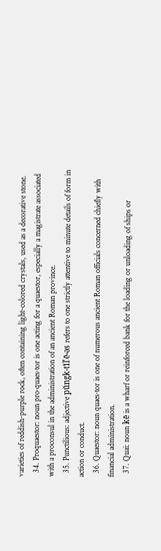varieties of reddish-purple rock, often containing light-colored crystals, used as a decorative stone.
  34. Proquaestor: noun pro·quaes·tor is one acting for a quaestor, especially a magistrate associated with a proconsul in the administration of an ancient Roman province.
  35. Punctilious: adjective pŭngk-tĭl′ē-əs refers to one strictly attentive to minute details of form in action or conduct.
  36. Quaestor: noun quaes·tor is one of numerous ancient Roman officials concerned chiefly with financial administration.
  37. Quai: noun kē is a wharf or reinforced bank for the loading or unloading of ships or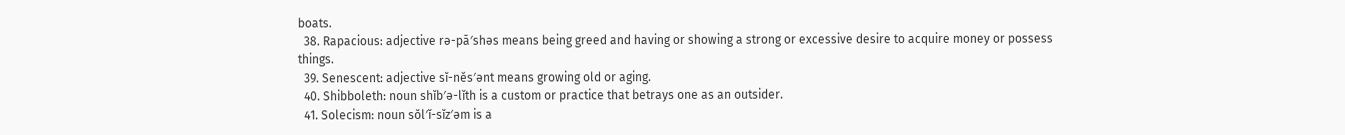boats.
  38. Rapacious: adjective rə-pā′shəs means being greed and having or showing a strong or excessive desire to acquire money or possess things.
  39. Senescent: adjective sĭ-nĕs′ənt means growing old or aging.
  40. Shibboleth: noun shĭb′ə-lĭth is a custom or practice that betrays one as an outsider.
  41. Solecism: noun sŏl′ĭ-sĭz′əm is a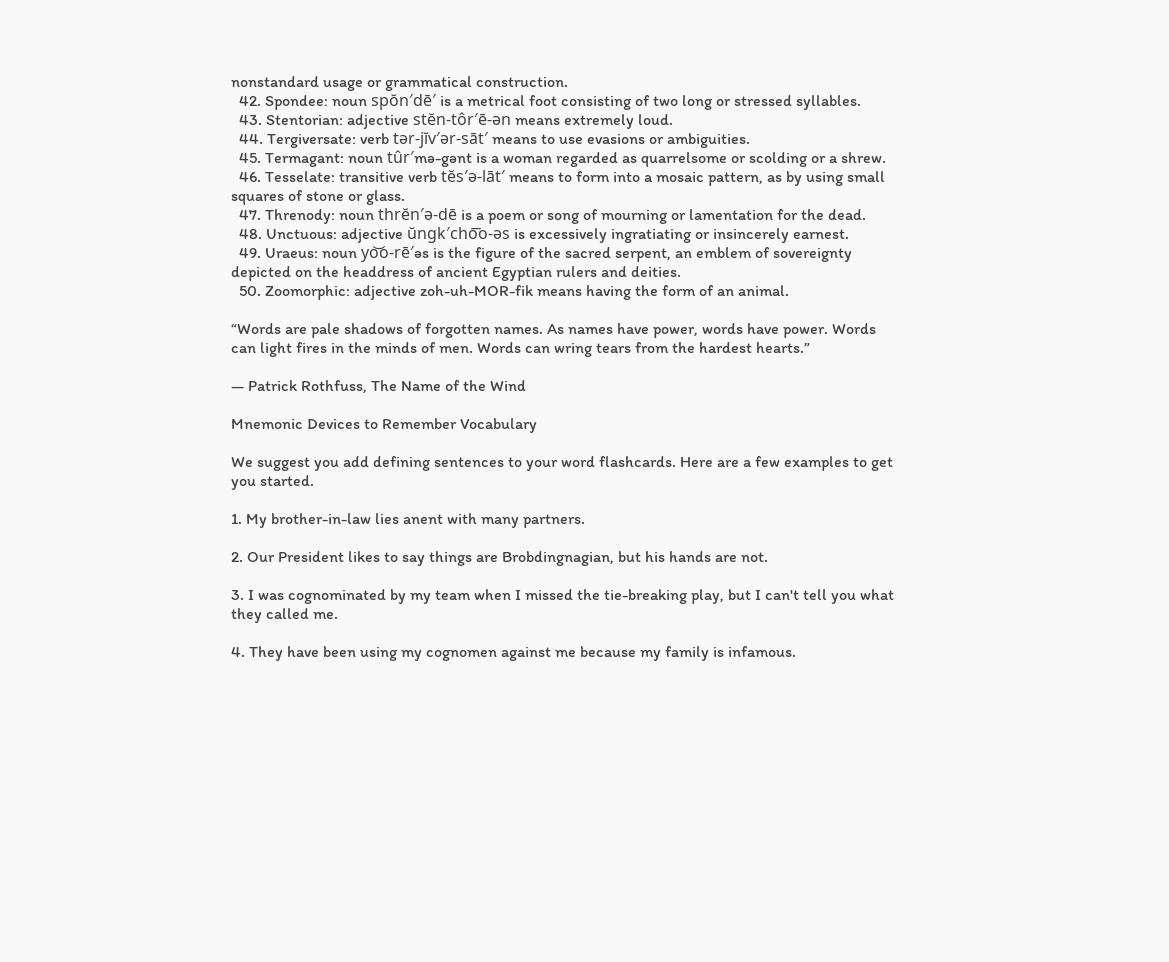nonstandard usage or grammatical construction.
  42. Spondee: noun spŏn′dē′ is a metrical foot consisting of two long or stressed syllables.
  43. Stentorian: adjective stĕn-tôr′ē-ən means extremely loud.
  44. Tergiversate: verb tər-jĭv′ər-sāt′ means to use evasions or ambiguities.
  45. Termagant: noun tûr′mə-gənt is a woman regarded as quarrelsome or scolding or a shrew.
  46. Tesselate: transitive verb tĕs′ə-lāt′ means to form into a mosaic pattern, as by using small squares of stone or glass.
  47. Threnody: noun thrĕn′ə-dē is a poem or song of mourning or lamentation for the dead.
  48. Unctuous: adjective ŭngk′cho͞o-əs is excessively ingratiating or insincerely earnest.
  49. Uraeus: noun yo͝o-rē′əs is the figure of the sacred serpent, an emblem of sovereignty depicted on the headdress of ancient Egyptian rulers and deities.
  50. Zoomorphic: adjective zoh-uh-MOR-fik means having the form of an animal.

“Words are pale shadows of forgotten names. As names have power, words have power. Words can light fires in the minds of men. Words can wring tears from the hardest hearts.”

― Patrick Rothfuss, The Name of the Wind

Mnemonic Devices to Remember Vocabulary

We suggest you add defining sentences to your word flashcards. Here are a few examples to get you started.

1. My brother-in-law lies anent with many partners.

2. Our President likes to say things are Brobdingnagian, but his hands are not.

3. I was cognominated by my team when I missed the tie-breaking play, but I can't tell you what they called me.

4. They have been using my cognomen against me because my family is infamous.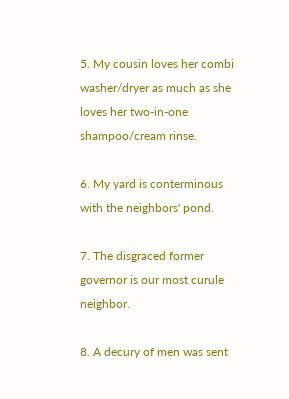5. My cousin loves her combi washer/dryer as much as she loves her two-in-one shampoo/cream rinse.

6. My yard is conterminous with the neighbors' pond.

7. The disgraced former governor is our most curule neighbor.

8. A decury of men was sent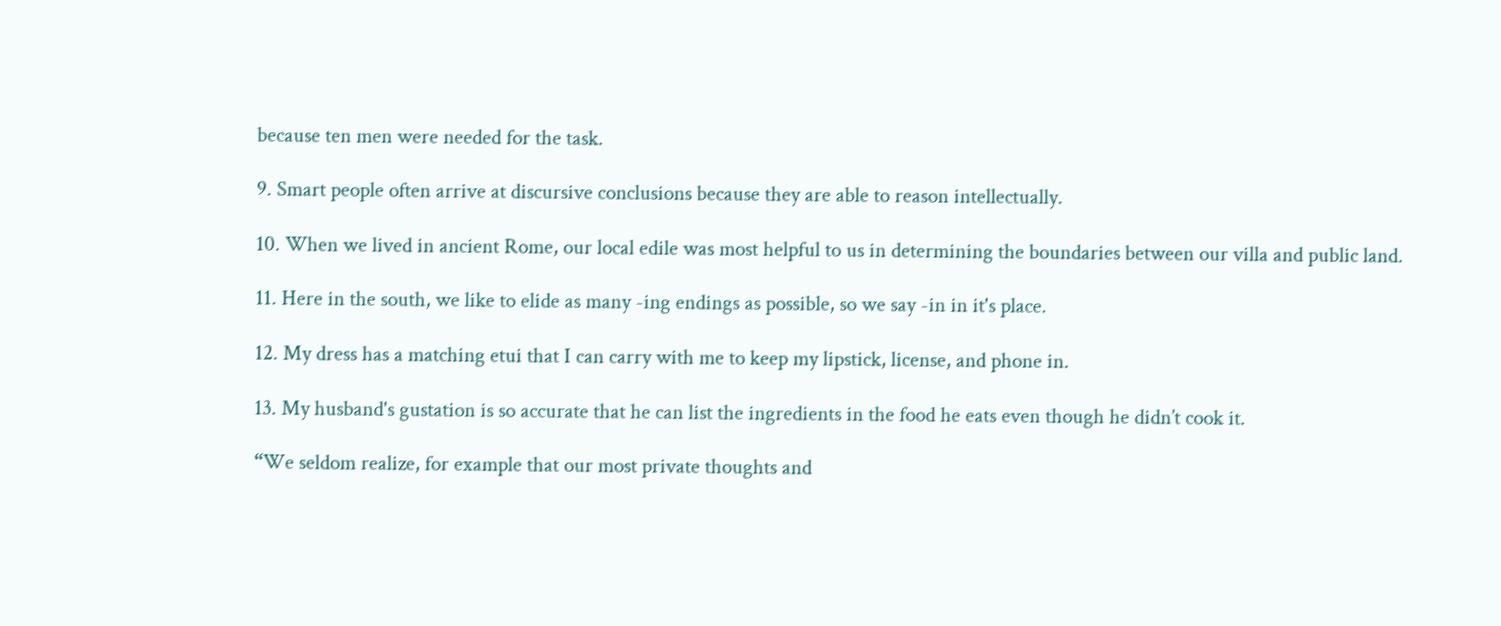because ten men were needed for the task.

9. Smart people often arrive at discursive conclusions because they are able to reason intellectually.

10. When we lived in ancient Rome, our local edile was most helpful to us in determining the boundaries between our villa and public land.

11. Here in the south, we like to elide as many -ing endings as possible, so we say -in in it's place.

12. My dress has a matching etui that I can carry with me to keep my lipstick, license, and phone in.

13. My husband's gustation is so accurate that he can list the ingredients in the food he eats even though he didn’t cook it.

“We seldom realize, for example that our most private thoughts and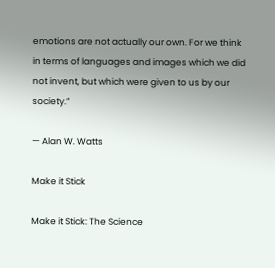emotions are not actually our own. For we think in terms of languages and images which we did not invent, but which were given to us by our society.”

— Alan W. Watts

Make it Stick

Make it Stick: The Science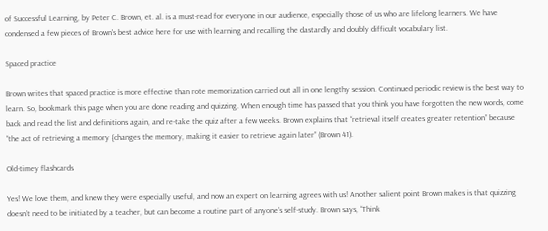of Successful Learning, by Peter C. Brown, et. al. is a must-read for everyone in our audience, especially those of us who are lifelong learners. We have condensed a few pieces of Brown's best advice here for use with learning and recalling the dastardly and doubly difficult vocabulary list.

Spaced practice

Brown writes that spaced practice is more effective than rote memorization carried out all in one lengthy session. Continued periodic review is the best way to learn. So, bookmark this page when you are done reading and quizzing. When enough time has passed that you think you have forgotten the new words, come back and read the list and definitions again, and re-take the quiz after a few weeks. Brown explains that “retrieval itself creates greater retention” because “the act of retrieving a memory {changes the memory, making it easier to retrieve again later” (Brown 41).

Old-timey flashcards

Yes! We love them, and knew they were especially useful, and now an expert on learning agrees with us! Another salient point Brown makes is that quizzing doesn’t need to be initiated by a teacher, but can become a routine part of anyone’s self-study. Brown says, “Think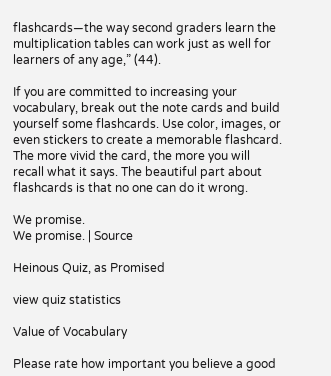flashcards—the way second graders learn the multiplication tables can work just as well for learners of any age,” (44).

If you are committed to increasing your vocabulary, break out the note cards and build yourself some flashcards. Use color, images, or even stickers to create a memorable flashcard. The more vivid the card, the more you will recall what it says. The beautiful part about flashcards is that no one can do it wrong.

We promise.
We promise. | Source

Heinous Quiz, as Promised

view quiz statistics

Value of Vocabulary

Please rate how important you believe a good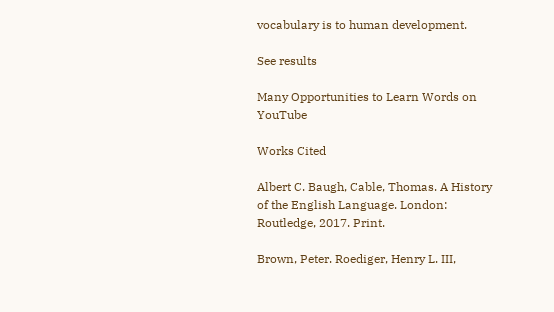vocabulary is to human development.

See results

Many Opportunities to Learn Words on YouTube

Works Cited

Albert C. Baugh, Cable, Thomas. A History of the English Language. London: Routledge, 2017. Print.

Brown, Peter. Roediger, Henry L. III,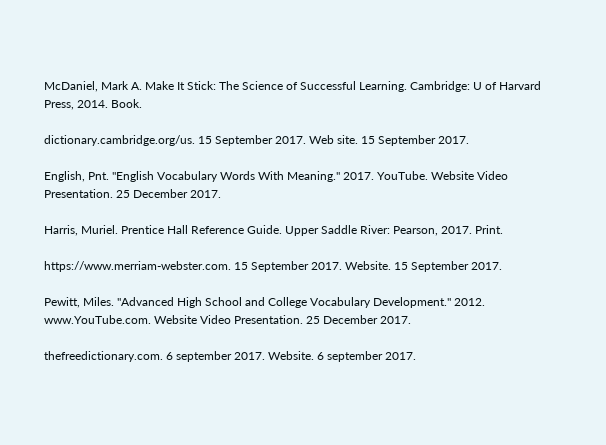McDaniel, Mark A. Make It Stick: The Science of Successful Learning. Cambridge: U of Harvard Press, 2014. Book.

dictionary.cambridge.org/us. 15 September 2017. Web site. 15 September 2017.

English, Pnt. "English Vocabulary Words With Meaning." 2017. YouTube. Website Video Presentation. 25 December 2017.

Harris, Muriel. Prentice Hall Reference Guide. Upper Saddle River: Pearson, 2017. Print.

https://www.merriam-webster.com. 15 September 2017. Website. 15 September 2017.

Pewitt, Miles. "Advanced High School and College Vocabulary Development." 2012. www.YouTube.com. Website Video Presentation. 25 December 2017.

thefreedictionary.com. 6 september 2017. Website. 6 september 2017.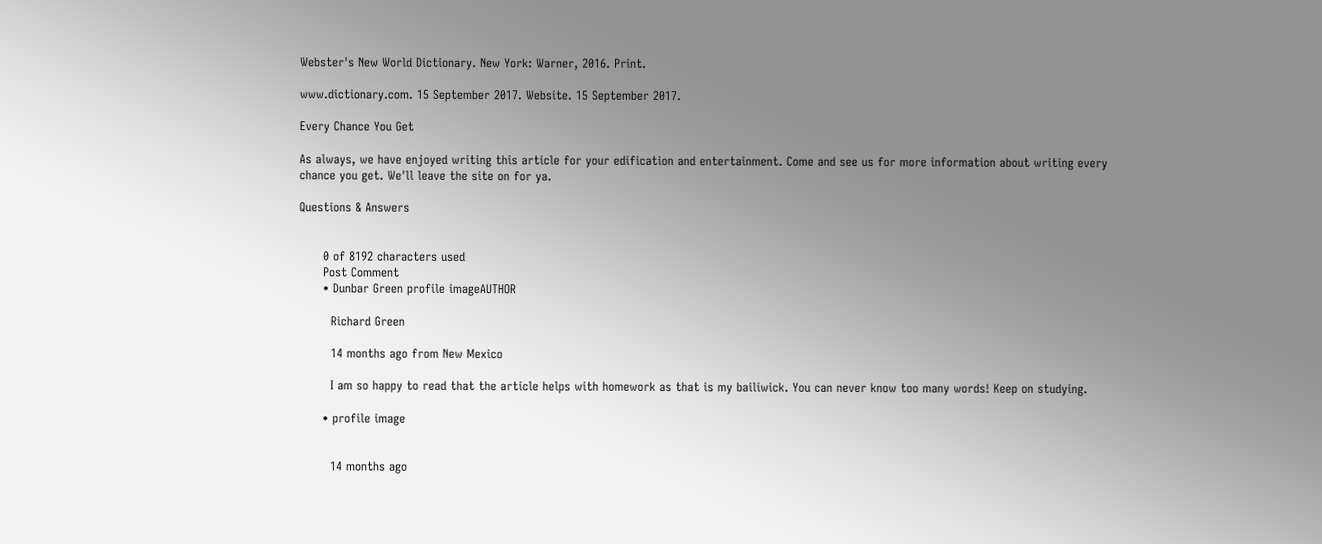Webster's New World Dictionary. New York: Warner, 2016. Print.

www.dictionary.com. 15 September 2017. Website. 15 September 2017.

Every Chance You Get

As always, we have enjoyed writing this article for your edification and entertainment. Come and see us for more information about writing every chance you get. We'll leave the site on for ya.

Questions & Answers


      0 of 8192 characters used
      Post Comment
      • Dunbar Green profile imageAUTHOR

        Richard Green

        14 months ago from New Mexico

        I am so happy to read that the article helps with homework as that is my bailiwick. You can never know too many words! Keep on studying.

      • profile image


        14 months ago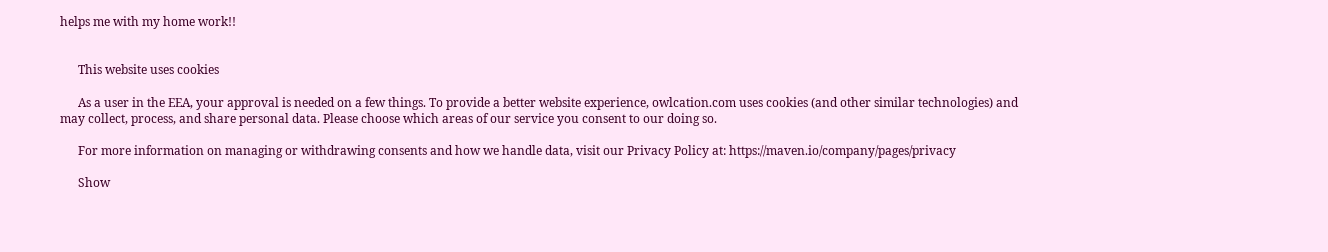helps me with my home work!!


      This website uses cookies

      As a user in the EEA, your approval is needed on a few things. To provide a better website experience, owlcation.com uses cookies (and other similar technologies) and may collect, process, and share personal data. Please choose which areas of our service you consent to our doing so.

      For more information on managing or withdrawing consents and how we handle data, visit our Privacy Policy at: https://maven.io/company/pages/privacy

      Show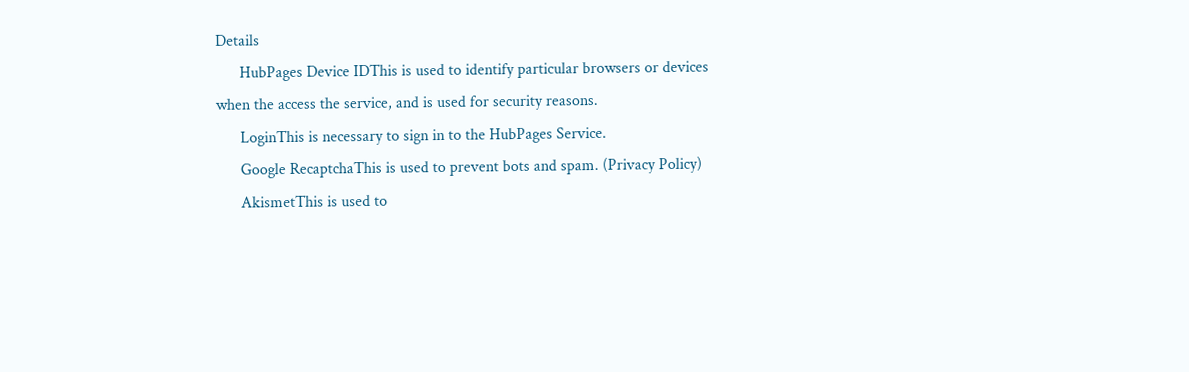Details
      HubPages Device IDThis is used to identify particular browsers or devices when the access the service, and is used for security reasons.
      LoginThis is necessary to sign in to the HubPages Service.
      Google RecaptchaThis is used to prevent bots and spam. (Privacy Policy)
      AkismetThis is used to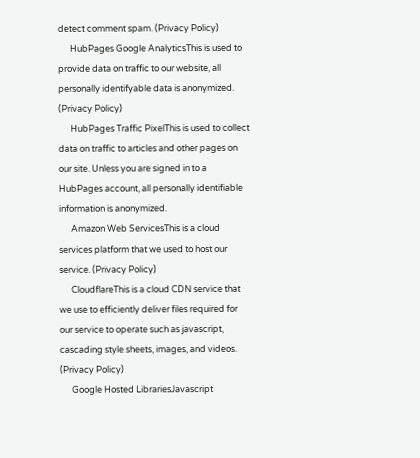detect comment spam. (Privacy Policy)
      HubPages Google AnalyticsThis is used to provide data on traffic to our website, all personally identifyable data is anonymized. (Privacy Policy)
      HubPages Traffic PixelThis is used to collect data on traffic to articles and other pages on our site. Unless you are signed in to a HubPages account, all personally identifiable information is anonymized.
      Amazon Web ServicesThis is a cloud services platform that we used to host our service. (Privacy Policy)
      CloudflareThis is a cloud CDN service that we use to efficiently deliver files required for our service to operate such as javascript, cascading style sheets, images, and videos. (Privacy Policy)
      Google Hosted LibrariesJavascript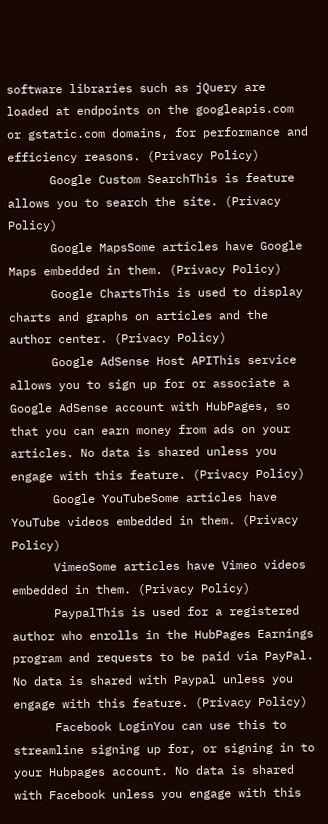software libraries such as jQuery are loaded at endpoints on the googleapis.com or gstatic.com domains, for performance and efficiency reasons. (Privacy Policy)
      Google Custom SearchThis is feature allows you to search the site. (Privacy Policy)
      Google MapsSome articles have Google Maps embedded in them. (Privacy Policy)
      Google ChartsThis is used to display charts and graphs on articles and the author center. (Privacy Policy)
      Google AdSense Host APIThis service allows you to sign up for or associate a Google AdSense account with HubPages, so that you can earn money from ads on your articles. No data is shared unless you engage with this feature. (Privacy Policy)
      Google YouTubeSome articles have YouTube videos embedded in them. (Privacy Policy)
      VimeoSome articles have Vimeo videos embedded in them. (Privacy Policy)
      PaypalThis is used for a registered author who enrolls in the HubPages Earnings program and requests to be paid via PayPal. No data is shared with Paypal unless you engage with this feature. (Privacy Policy)
      Facebook LoginYou can use this to streamline signing up for, or signing in to your Hubpages account. No data is shared with Facebook unless you engage with this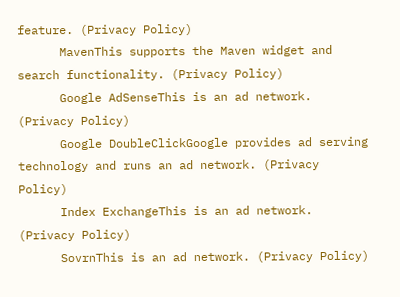feature. (Privacy Policy)
      MavenThis supports the Maven widget and search functionality. (Privacy Policy)
      Google AdSenseThis is an ad network. (Privacy Policy)
      Google DoubleClickGoogle provides ad serving technology and runs an ad network. (Privacy Policy)
      Index ExchangeThis is an ad network. (Privacy Policy)
      SovrnThis is an ad network. (Privacy Policy)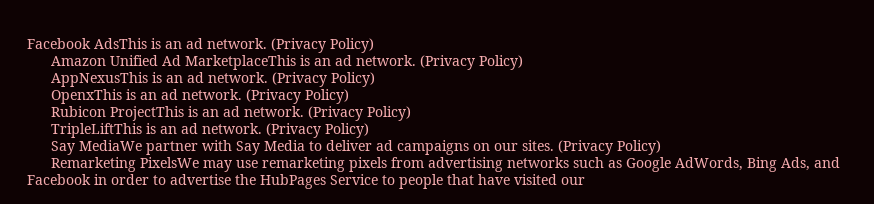Facebook AdsThis is an ad network. (Privacy Policy)
      Amazon Unified Ad MarketplaceThis is an ad network. (Privacy Policy)
      AppNexusThis is an ad network. (Privacy Policy)
      OpenxThis is an ad network. (Privacy Policy)
      Rubicon ProjectThis is an ad network. (Privacy Policy)
      TripleLiftThis is an ad network. (Privacy Policy)
      Say MediaWe partner with Say Media to deliver ad campaigns on our sites. (Privacy Policy)
      Remarketing PixelsWe may use remarketing pixels from advertising networks such as Google AdWords, Bing Ads, and Facebook in order to advertise the HubPages Service to people that have visited our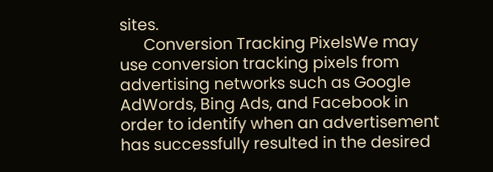sites.
      Conversion Tracking PixelsWe may use conversion tracking pixels from advertising networks such as Google AdWords, Bing Ads, and Facebook in order to identify when an advertisement has successfully resulted in the desired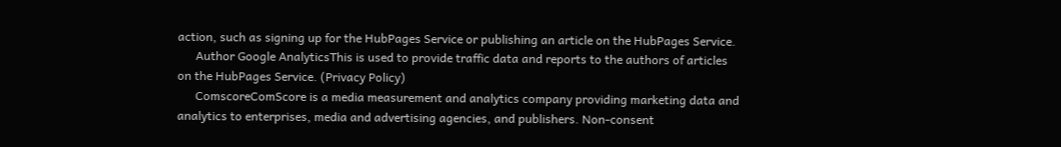action, such as signing up for the HubPages Service or publishing an article on the HubPages Service.
      Author Google AnalyticsThis is used to provide traffic data and reports to the authors of articles on the HubPages Service. (Privacy Policy)
      ComscoreComScore is a media measurement and analytics company providing marketing data and analytics to enterprises, media and advertising agencies, and publishers. Non-consent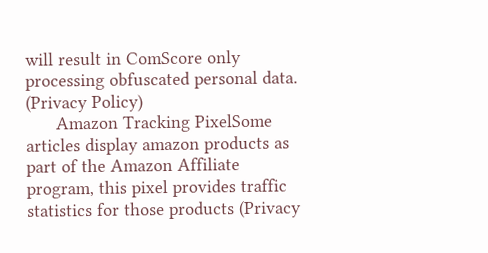will result in ComScore only processing obfuscated personal data. (Privacy Policy)
      Amazon Tracking PixelSome articles display amazon products as part of the Amazon Affiliate program, this pixel provides traffic statistics for those products (Privacy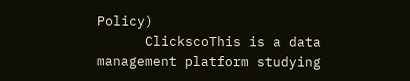Policy)
      ClickscoThis is a data management platform studying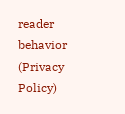reader behavior (Privacy Policy)